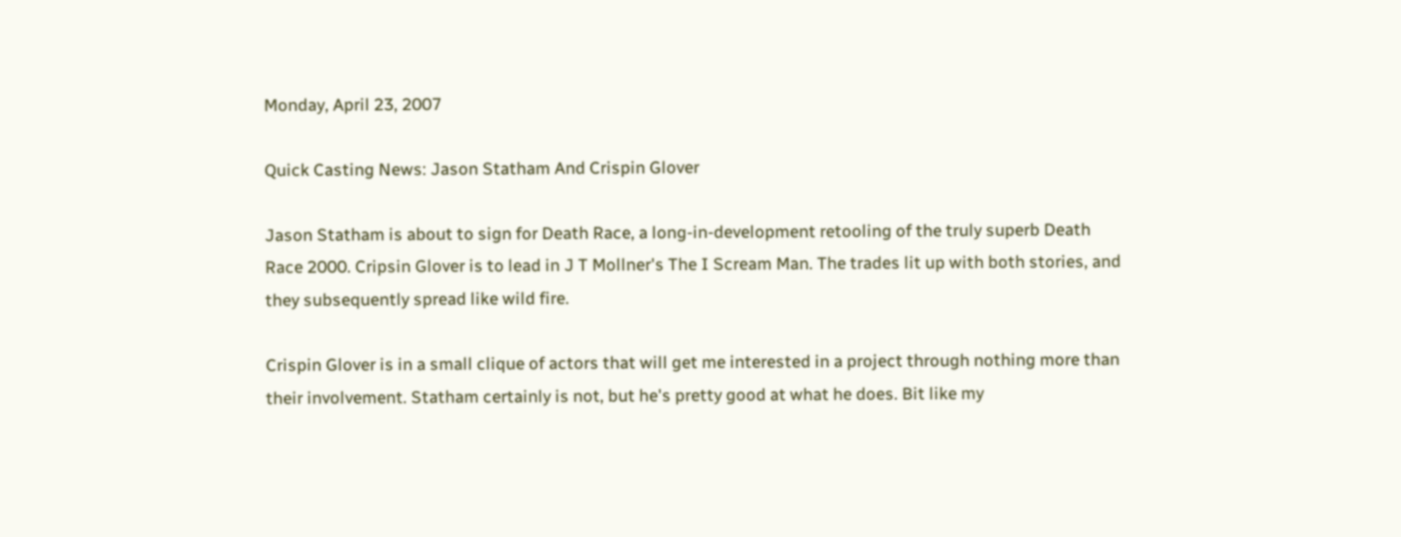Monday, April 23, 2007

Quick Casting News: Jason Statham And Crispin Glover

Jason Statham is about to sign for Death Race, a long-in-development retooling of the truly superb Death Race 2000. Cripsin Glover is to lead in J T Mollner's The I Scream Man. The trades lit up with both stories, and they subsequently spread like wild fire.

Crispin Glover is in a small clique of actors that will get me interested in a project through nothing more than their involvement. Statham certainly is not, but he's pretty good at what he does. Bit like my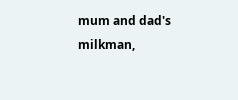mum and dad's milkman,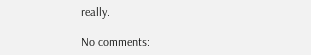really.

No comments: